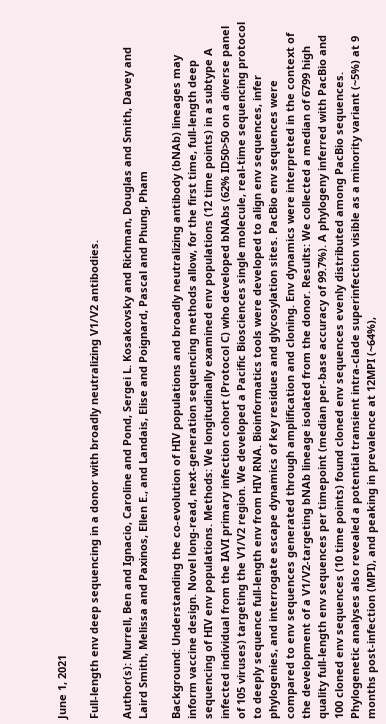June 1, 2021

Full-length env deep sequencing in a donor with broadly neutralizing V1/V2 antibodies.

Author(s): Murrell, Ben and Ignacio, Caroline and Pond, Sergei L. Kosakovsky and Richman, Douglas and Smith, Davey and Laird Smith, Melissa and Paxinos, Ellen E., and Landais, Elise and Poignard, Pascal and Phung, Pham

Background: Understanding the co-evolution of HIV populations and broadly neutralizing antibody (bNAb) lineages may inform vaccine design. Novel long-read, next-generation sequencing methods allow, for the first time, full-length deep sequencing of HIV env populations. Methods: We longitudinally examined env populations (12 time points) in a subtype A infected individual from the IAVI primary infection cohort (Protocol C) who developed bNAbs (62% ID50>50 on a diverse panel of 105 viruses) targeting the V1/V2 region. We developed a Pacific Biosciences single molecule, real-time sequencing protocol to deeply sequence full-length env from HIV RNA. Bioinformatics tools were developed to align env sequences, infer phylogenies, and interrogate escape dynamics of key residues and glycosylation sites. PacBio env sequences were compared to env sequences generated through amplification and cloning. Env dynamics were interpreted in the context of the development of a V1/V2-targeting bNAb lineage isolated from the donor. Results: We collected a median of 6799 high quality full-length env sequences per timepoint (median per-base accuracy of 99.7%). A phylogeny inferred with PacBio and 100 cloned env sequences (10 time points) found cloned env sequences evenly distributed among PacBio sequences. Phylogenetic analyses also revealed a potential transient intra-clade superinfection visible as a minority variant (~5%) at 9 months post-infection (MPI), and peaking in prevalence at 12MPI (~64%),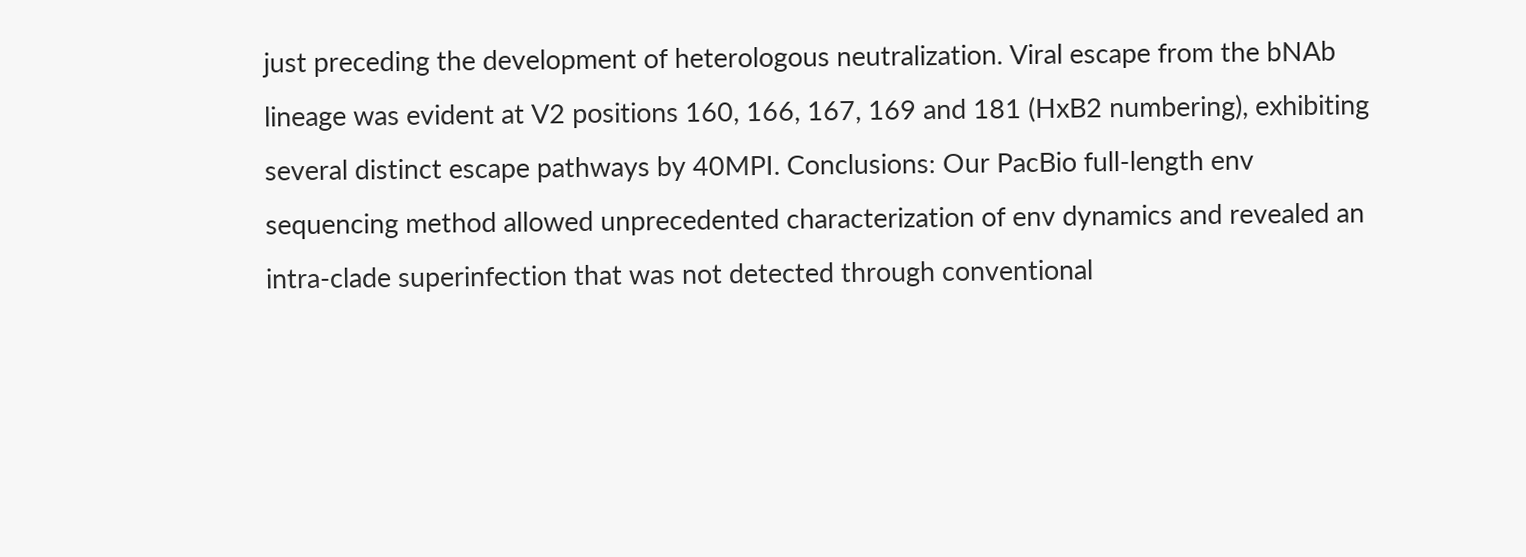just preceding the development of heterologous neutralization. Viral escape from the bNAb lineage was evident at V2 positions 160, 166, 167, 169 and 181 (HxB2 numbering), exhibiting several distinct escape pathways by 40MPI. Conclusions: Our PacBio full-length env sequencing method allowed unprecedented characterization of env dynamics and revealed an intra-clade superinfection that was not detected through conventional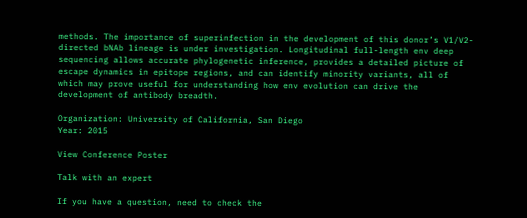methods. The importance of superinfection in the development of this donor’s V1/V2-directed bNAb lineage is under investigation. Longitudinal full-length env deep sequencing allows accurate phylogenetic inference, provides a detailed picture of escape dynamics in epitope regions, and can identify minority variants, all of which may prove useful for understanding how env evolution can drive the development of antibody breadth.

Organization: University of California, San Diego
Year: 2015

View Conference Poster

Talk with an expert

If you have a question, need to check the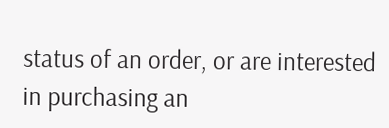status of an order, or are interested in purchasing an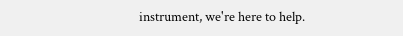instrument, we're here to help.